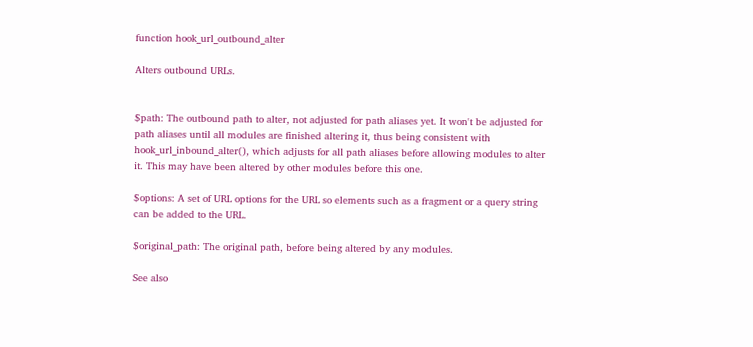function hook_url_outbound_alter

Alters outbound URLs.


$path: The outbound path to alter, not adjusted for path aliases yet. It won't be adjusted for path aliases until all modules are finished altering it, thus being consistent with hook_url_inbound_alter(), which adjusts for all path aliases before allowing modules to alter it. This may have been altered by other modules before this one.

$options: A set of URL options for the URL so elements such as a fragment or a query string can be added to the URL.

$original_path: The original path, before being altered by any modules.

See also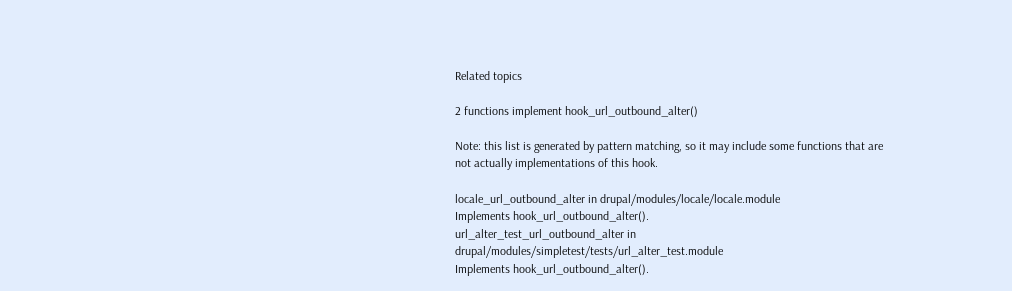Related topics

2 functions implement hook_url_outbound_alter()

Note: this list is generated by pattern matching, so it may include some functions that are not actually implementations of this hook.

locale_url_outbound_alter in drupal/modules/locale/locale.module
Implements hook_url_outbound_alter().
url_alter_test_url_outbound_alter in drupal/modules/simpletest/tests/url_alter_test.module
Implements hook_url_outbound_alter().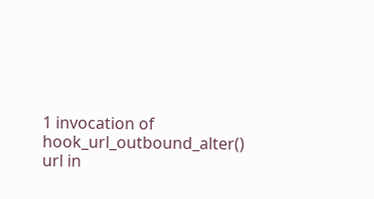1 invocation of hook_url_outbound_alter()
url in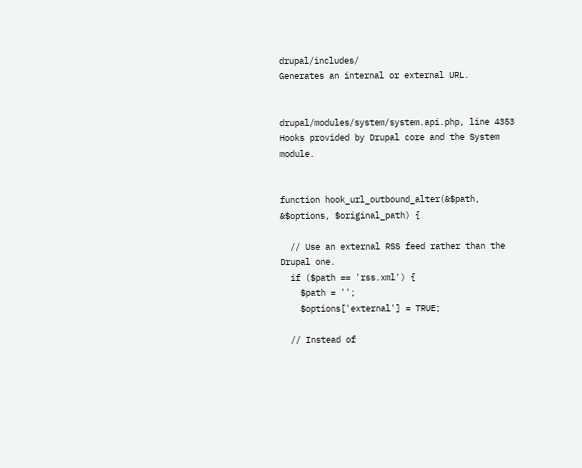drupal/includes/
Generates an internal or external URL.


drupal/modules/system/system.api.php, line 4353
Hooks provided by Drupal core and the System module.


function hook_url_outbound_alter(&$path, &$options, $original_path) {

  // Use an external RSS feed rather than the Drupal one.
  if ($path == 'rss.xml') {
    $path = '';
    $options['external'] = TRUE;

  // Instead of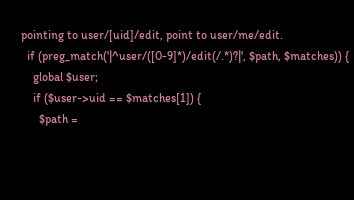pointing to user/[uid]/edit, point to user/me/edit.
  if (preg_match('|^user/([0-9]*)/edit(/.*)?|', $path, $matches)) {
    global $user;
    if ($user->uid == $matches[1]) {
      $path =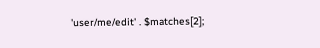'user/me/edit' . $matches[2];